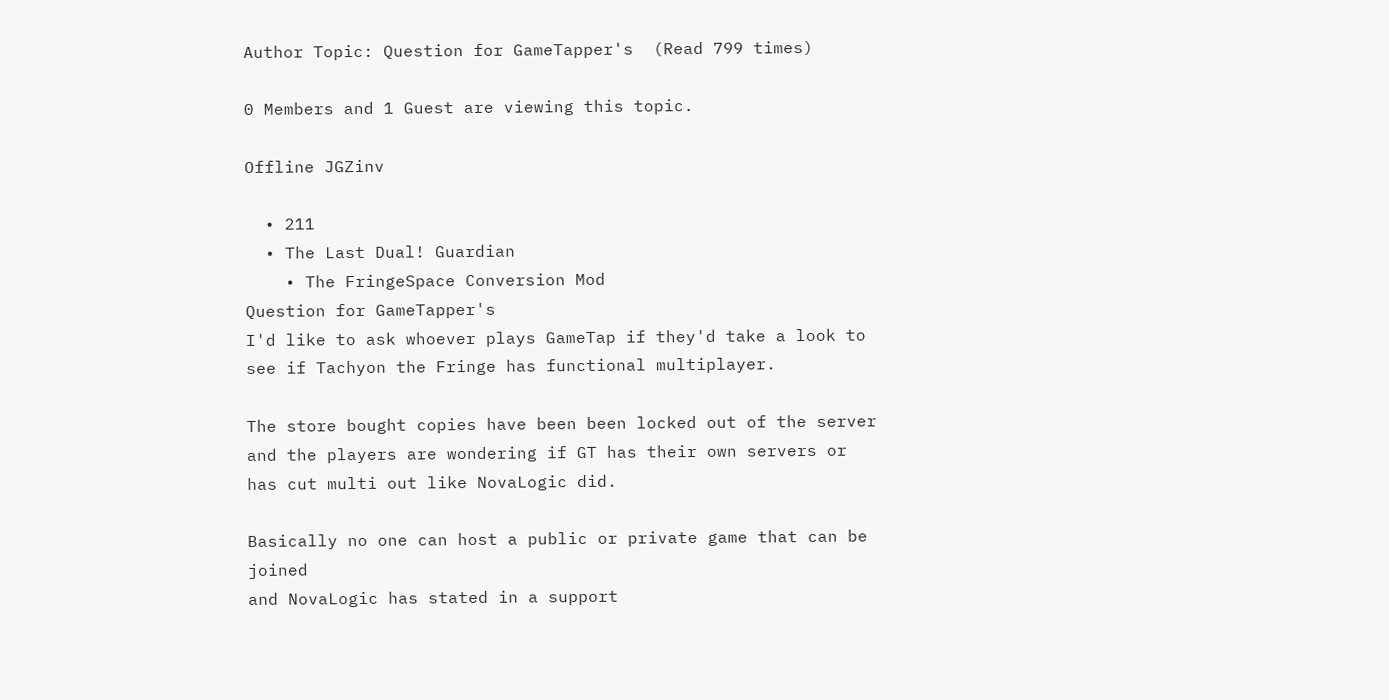Author Topic: Question for GameTapper's  (Read 799 times)

0 Members and 1 Guest are viewing this topic.

Offline JGZinv

  • 211
  • The Last Dual! Guardian
    • The FringeSpace Conversion Mod
Question for GameTapper's
I'd like to ask whoever plays GameTap if they'd take a look to
see if Tachyon the Fringe has functional multiplayer.

The store bought copies have been been locked out of the server
and the players are wondering if GT has their own servers or
has cut multi out like NovaLogic did.

Basically no one can host a public or private game that can be joined
and NovaLogic has stated in a support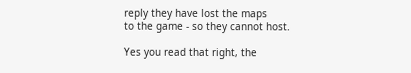reply they have lost the maps
to the game - so they cannot host.

Yes you read that right, the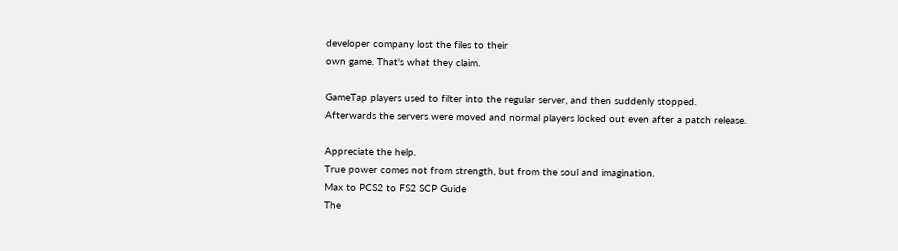developer company lost the files to their
own game. That's what they claim.

GameTap players used to filter into the regular server, and then suddenly stopped.
Afterwards the servers were moved and normal players locked out even after a patch release.

Appreciate the help.
True power comes not from strength, but from the soul and imagination.
Max to PCS2 to FS2 SCP Guide
The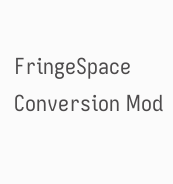FringeSpace Conversion Mod